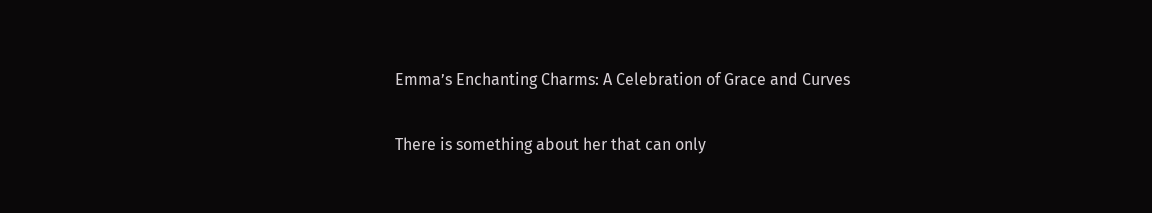Emma’s Enchanting Charms: A Celebration of Grace and Curves

There is something about her that can only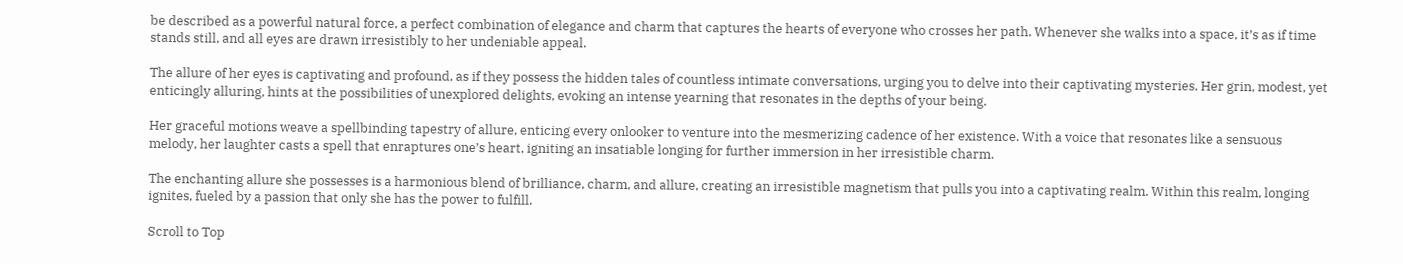be described as a powerful natural force, a perfect combination of elegance and charm that captures the hearts of everyone who crosses her path. Whenever she walks into a space, it’s as if time stands still, and all eyes are drawn irresistibly to her undeniable appeal.

The allure of her eyes is captivating and profound, as if they possess the hidden tales of countless intimate conversations, urging you to delve into their captivating mysteries. Her grin, modest, yet enticingly alluring, hints at the possibilities of unexplored delights, evoking an intense yearning that resonates in the depths of your being.

Her graceful motions weave a spellbinding tapestry of allure, enticing every onlooker to venture into the mesmerizing cadence of her existence. With a voice that resonates like a sensuous melody, her laughter casts a spell that enraptures one’s heart, igniting an insatiable longing for further immersion in her irresistible charm.

The enchanting allure she possesses is a harmonious blend of brilliance, charm, and allure, creating an irresistible magnetism that pulls you into a captivating realm. Within this realm, longing ignites, fueled by a passion that only she has the power to fulfill.

Scroll to Top